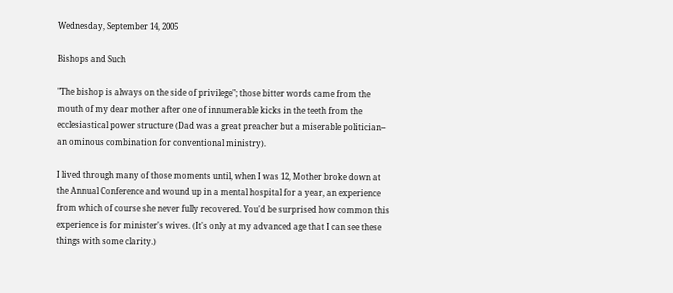Wednesday, September 14, 2005

Bishops and Such

"The bishop is always on the side of privilege"; those bitter words came from the mouth of my dear mother after one of innumerable kicks in the teeth from the ecclesiastical power structure (Dad was a great preacher but a miserable politician-- an ominous combination for conventional ministry).

I lived through many of those moments until, when I was 12, Mother broke down at the Annual Conference and wound up in a mental hospital for a year, an experience from which of course she never fully recovered. You'd be surprised how common this experience is for minister's wives. (It's only at my advanced age that I can see these things with some clarity.)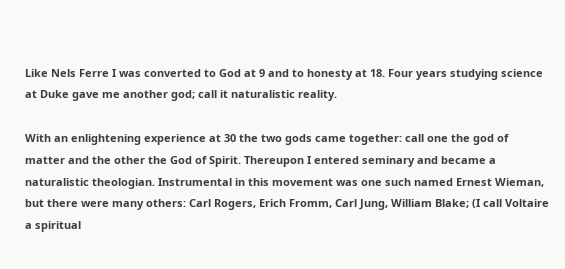Like Nels Ferre I was converted to God at 9 and to honesty at 18. Four years studying science at Duke gave me another god; call it naturalistic reality.

With an enlightening experience at 30 the two gods came together: call one the god of matter and the other the God of Spirit. Thereupon I entered seminary and became a naturalistic theologian. Instrumental in this movement was one such named Ernest Wieman, but there were many others: Carl Rogers, Erich Fromm, Carl Jung, William Blake; (I call Voltaire a spiritual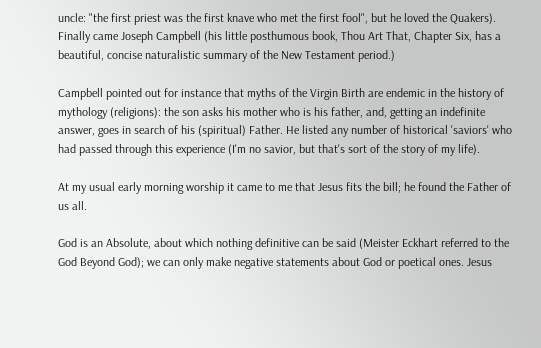uncle: "the first priest was the first knave who met the first fool", but he loved the Quakers). Finally came Joseph Campbell (his little posthumous book, Thou Art That, Chapter Six, has a beautiful, concise naturalistic summary of the New Testament period.)

Campbell pointed out for instance that myths of the Virgin Birth are endemic in the history of mythology (religions): the son asks his mother who is his father, and, getting an indefinite answer, goes in search of his (spiritual) Father. He listed any number of historical 'saviors' who had passed through this experience (I'm no savior, but that's sort of the story of my life).

At my usual early morning worship it came to me that Jesus fits the bill; he found the Father of us all.

God is an Absolute, about which nothing definitive can be said (Meister Eckhart referred to the God Beyond God); we can only make negative statements about God or poetical ones. Jesus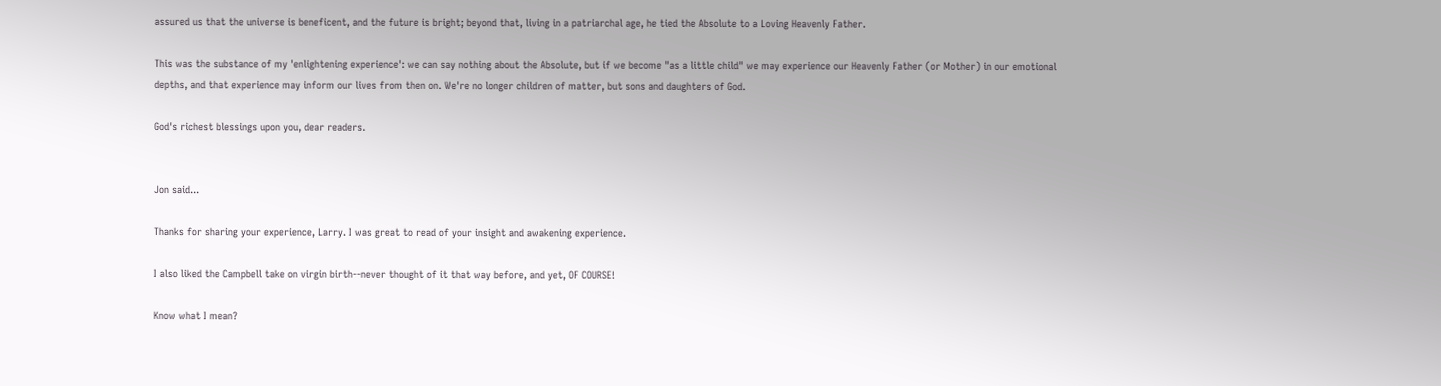assured us that the universe is beneficent, and the future is bright; beyond that, living in a patriarchal age, he tied the Absolute to a Loving Heavenly Father.

This was the substance of my 'enlightening experience': we can say nothing about the Absolute, but if we become "as a little child" we may experience our Heavenly Father (or Mother) in our emotional depths, and that experience may inform our lives from then on. We're no longer children of matter, but sons and daughters of God.

God's richest blessings upon you, dear readers.


Jon said...

Thanks for sharing your experience, Larry. I was great to read of your insight and awakening experience.

I also liked the Campbell take on virgin birth--never thought of it that way before, and yet, OF COURSE!

Know what I mean?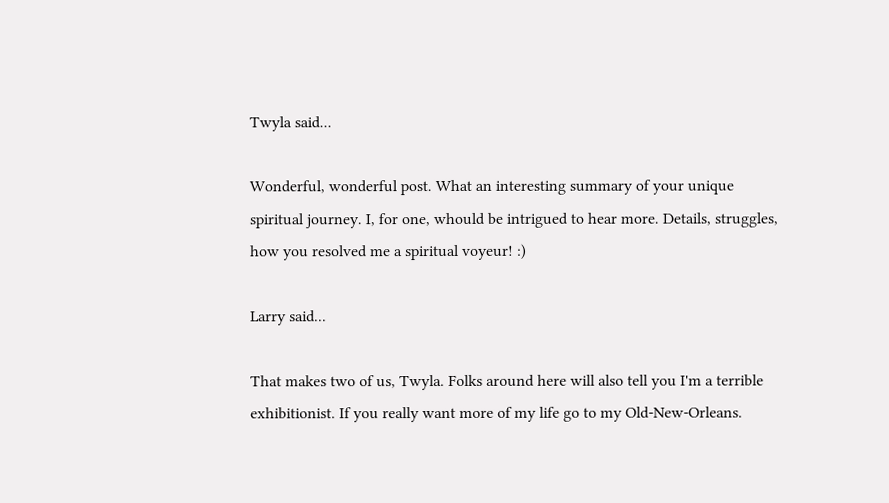Twyla said...

Wonderful, wonderful post. What an interesting summary of your unique spiritual journey. I, for one, whould be intrigued to hear more. Details, struggles, how you resolved me a spiritual voyeur! :)

Larry said...

That makes two of us, Twyla. Folks around here will also tell you I'm a terrible exhibitionist. If you really want more of my life go to my Old-New-Orleans.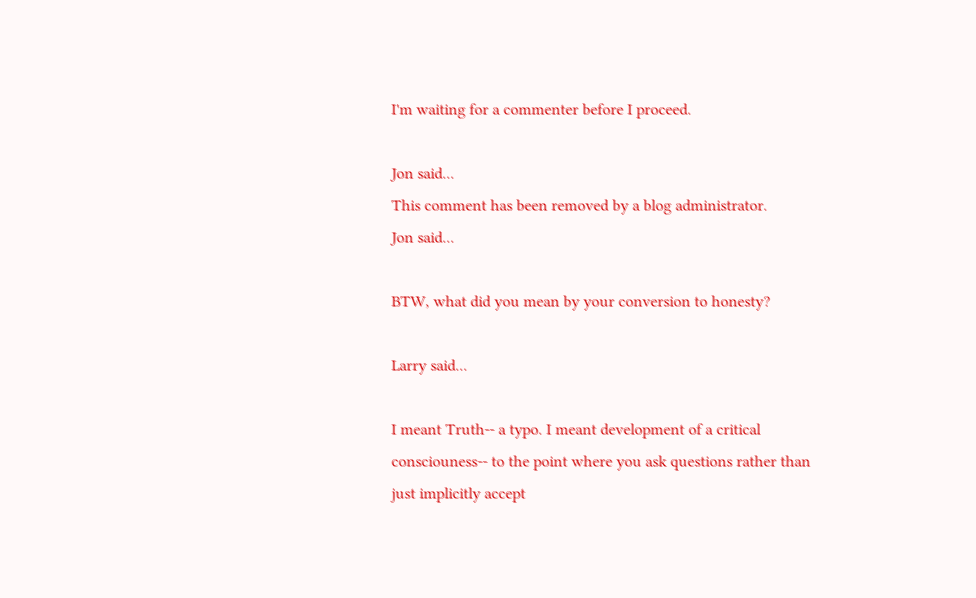I'm waiting for a commenter before I proceed.

Jon said...
This comment has been removed by a blog administrator.
Jon said...

BTW, what did you mean by your conversion to honesty?

Larry said...

I meant Truth-- a typo. I meant development of a critical consciouness-- to the point where you ask questions rather than just implicitly accept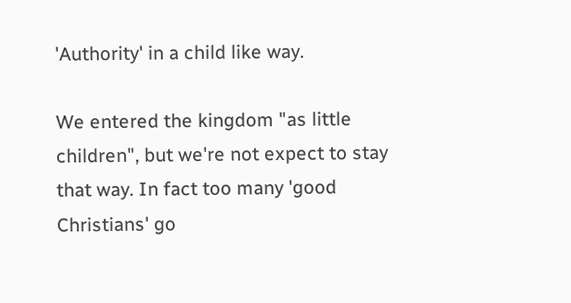'Authority' in a child like way.

We entered the kingdom "as little children", but we're not expect to stay that way. In fact too many 'good Christians' go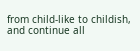from child-like to childish, and continue all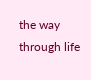the way through life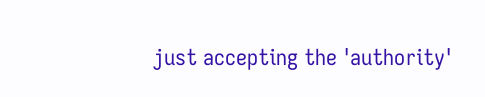just accepting the 'authority'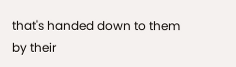that's handed down to them by their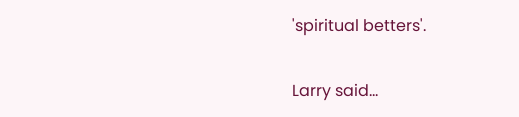'spiritual betters'.

Larry said...